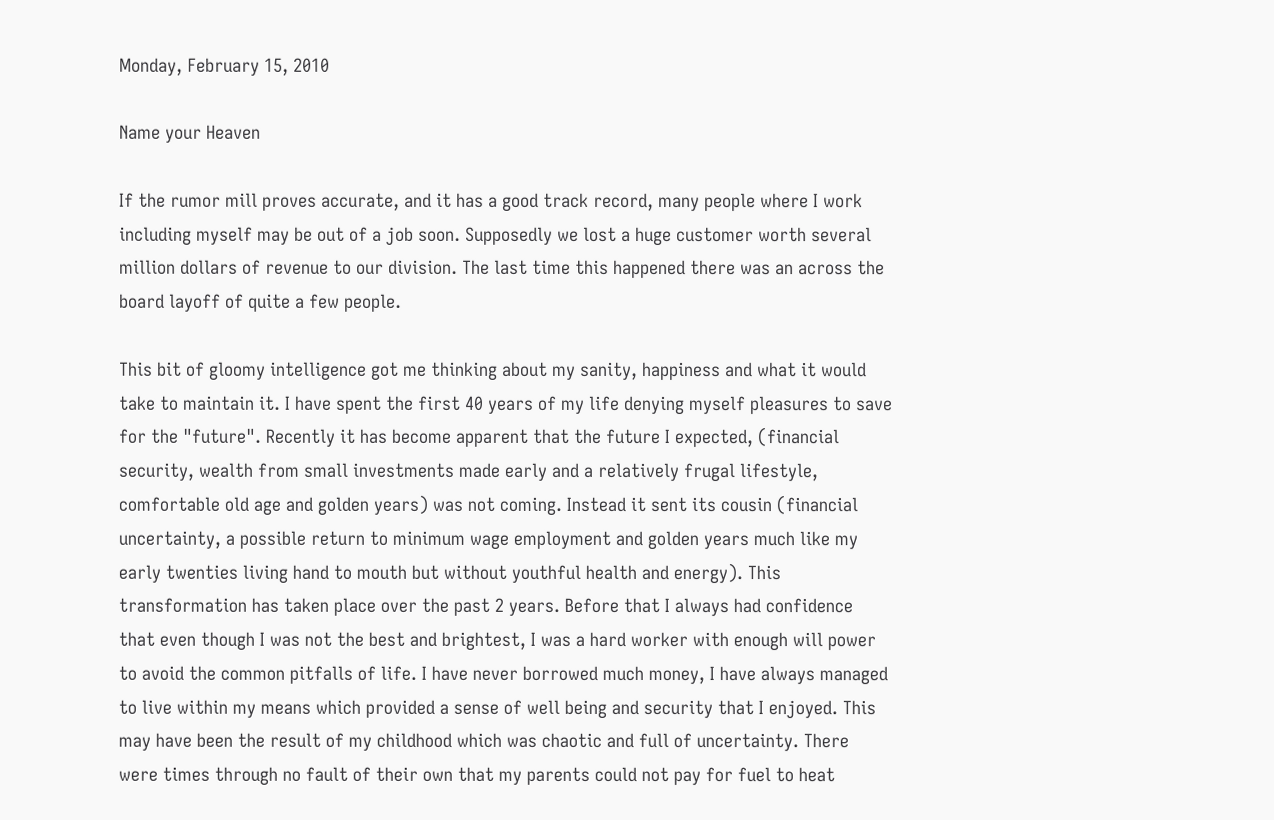Monday, February 15, 2010

Name your Heaven

If the rumor mill proves accurate, and it has a good track record, many people where I work including myself may be out of a job soon. Supposedly we lost a huge customer worth several million dollars of revenue to our division. The last time this happened there was an across the board layoff of quite a few people.

This bit of gloomy intelligence got me thinking about my sanity, happiness and what it would take to maintain it. I have spent the first 40 years of my life denying myself pleasures to save for the "future". Recently it has become apparent that the future I expected, (financial security, wealth from small investments made early and a relatively frugal lifestyle, comfortable old age and golden years) was not coming. Instead it sent its cousin (financial uncertainty, a possible return to minimum wage employment and golden years much like my early twenties living hand to mouth but without youthful health and energy). This transformation has taken place over the past 2 years. Before that I always had confidence that even though I was not the best and brightest, I was a hard worker with enough will power to avoid the common pitfalls of life. I have never borrowed much money, I have always managed to live within my means which provided a sense of well being and security that I enjoyed. This may have been the result of my childhood which was chaotic and full of uncertainty. There were times through no fault of their own that my parents could not pay for fuel to heat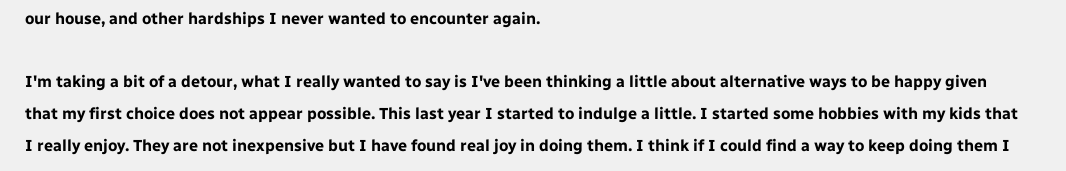our house, and other hardships I never wanted to encounter again.

I'm taking a bit of a detour, what I really wanted to say is I've been thinking a little about alternative ways to be happy given that my first choice does not appear possible. This last year I started to indulge a little. I started some hobbies with my kids that I really enjoy. They are not inexpensive but I have found real joy in doing them. I think if I could find a way to keep doing them I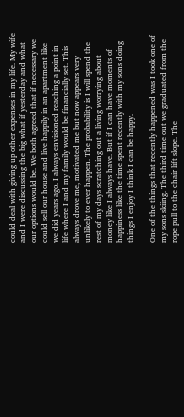could deal with giving up other expenses in my life. My wife and I were discussing the big what if yesterday and what our options would be. We both agreed that if necessary we could sell our house and live happily in an apartment like we did years ago. I always envisioned reaching a point in life where I and my family would be financially set. This always drove me, motivated me but now appears very unlikely to ever happen. The probability is I will spend the rest of my days scratching out a living worrying about money like I always have. But if I can have moments of happiness like the time spent recently with my sons doing things I enjoy I think I can be happy.

One of the things that recently happened was I took one of my sons skiing. The third time out we graduated from the rope pull to the chair lift slope. The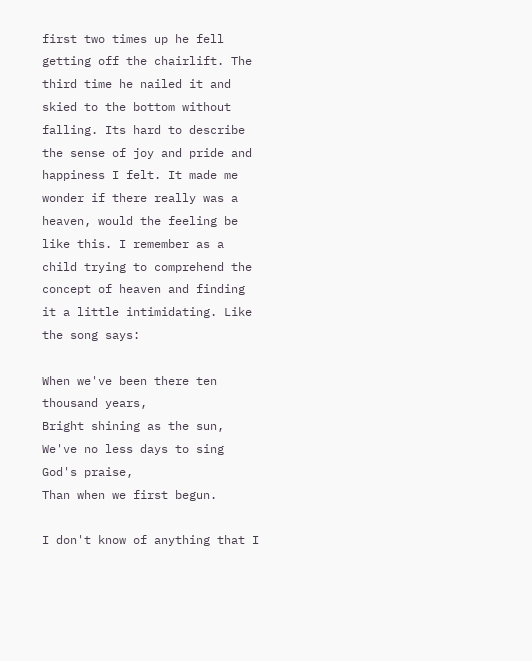first two times up he fell getting off the chairlift. The third time he nailed it and skied to the bottom without falling. Its hard to describe the sense of joy and pride and happiness I felt. It made me wonder if there really was a heaven, would the feeling be like this. I remember as a child trying to comprehend the concept of heaven and finding it a little intimidating. Like the song says:

When we've been there ten thousand years,
Bright shining as the sun,
We've no less days to sing God's praise,
Than when we first begun.

I don't know of anything that I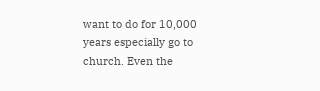want to do for 10,000 years especially go to church. Even the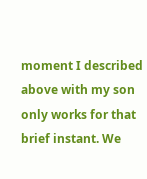moment I described above with my son only works for that brief instant. We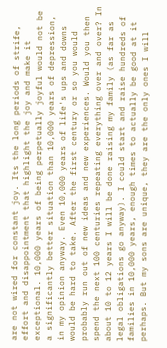are not wired for constant joy. Its the long periods of strife, effort and disappointment that highlight the joy and make it exceptional. 10,000 years of being perpetually joyful would not be a significantly better situation than 10,000 years of depression, in my opinion anyway. Even 10,000 years of life's ups and downs would be hard to take. After the first century or so you would probably run out of new ideas and new experiences. Would you then spend the next 100 centuries repeating everything over and over? In about 10 to 12 years I will be done raising my family (as far as legal obligations go anyway). I could start and raise hundreds of families in 10,000 years, enough times to actually be good at it perhaps. But my sons are unique, they are the only ones I will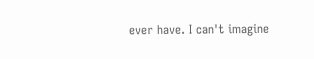ever have. I can't imagine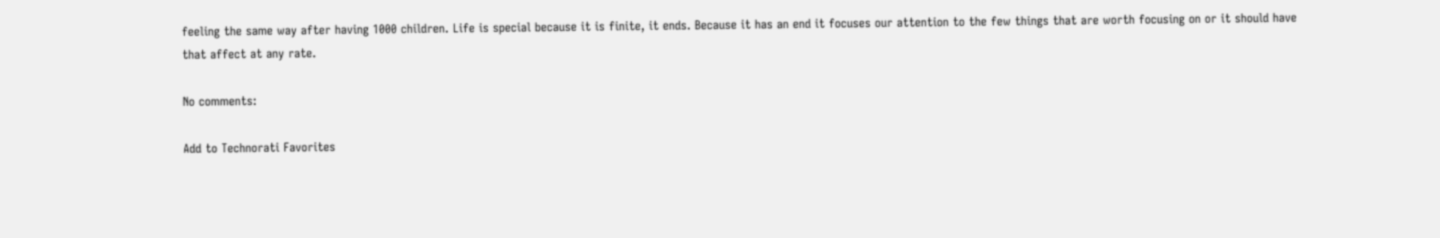feeling the same way after having 1000 children. Life is special because it is finite, it ends. Because it has an end it focuses our attention to the few things that are worth focusing on or it should have that affect at any rate.

No comments:

Add to Technorati Favorites